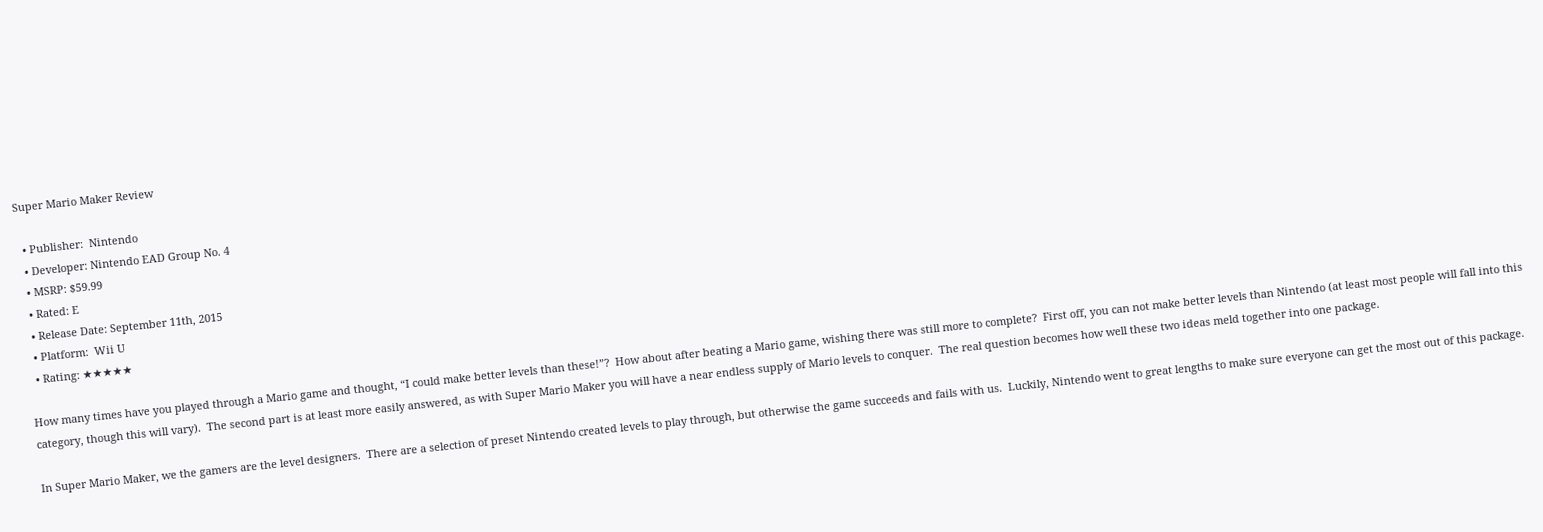Super Mario Maker Review

  • Publisher:  Nintendo
  • Developer: Nintendo EAD Group No. 4
  • MSRP: $59.99
  • Rated: E
  • Release Date: September 11th, 2015
  • Platform:  Wii U
  • Rating: ★★★★★

How many times have you played through a Mario game and thought, “I could make better levels than these!”?  How about after beating a Mario game, wishing there was still more to complete?  First off, you can not make better levels than Nintendo (at least most people will fall into this category, though this will vary).  The second part is at least more easily answered, as with Super Mario Maker you will have a near endless supply of Mario levels to conquer.  The real question becomes how well these two ideas meld together into one package.

In Super Mario Maker, we the gamers are the level designers.  There are a selection of preset Nintendo created levels to play through, but otherwise the game succeeds and fails with us.  Luckily, Nintendo went to great lengths to make sure everyone can get the most out of this package.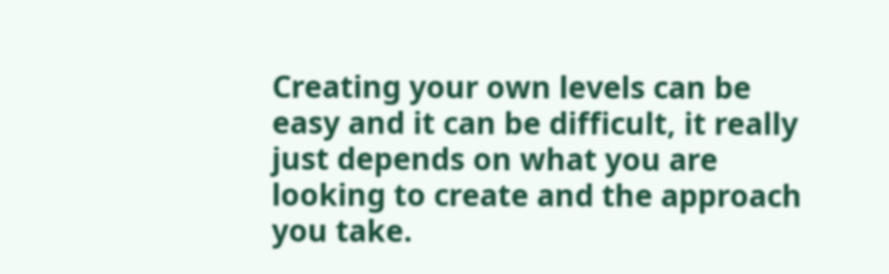Creating your own levels can be easy and it can be difficult, it really just depends on what you are looking to create and the approach you take.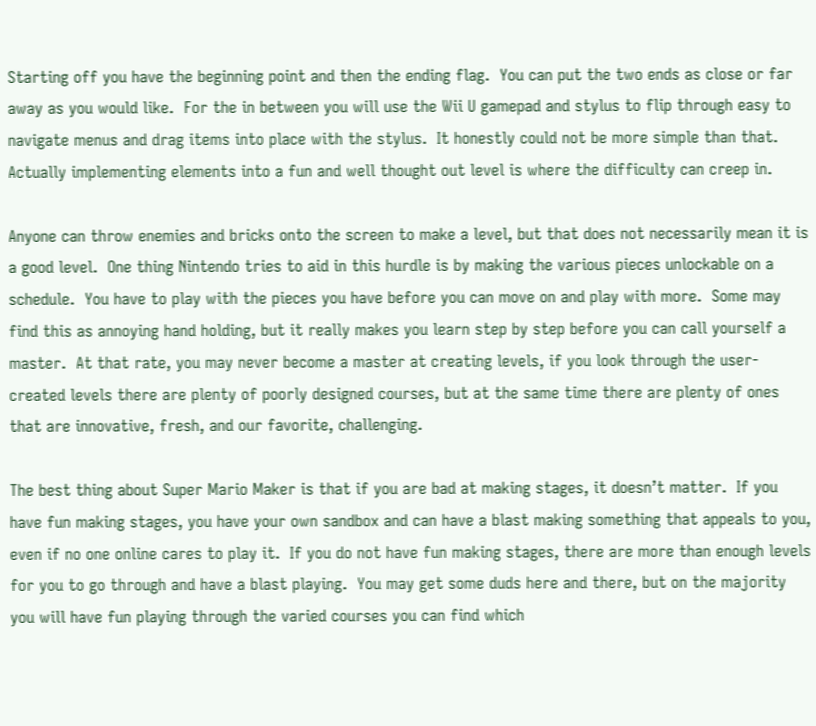Starting off you have the beginning point and then the ending flag.  You can put the two ends as close or far away as you would like.  For the in between you will use the Wii U gamepad and stylus to flip through easy to navigate menus and drag items into place with the stylus.  It honestly could not be more simple than that.  Actually implementing elements into a fun and well thought out level is where the difficulty can creep in.

Anyone can throw enemies and bricks onto the screen to make a level, but that does not necessarily mean it is a good level.  One thing Nintendo tries to aid in this hurdle is by making the various pieces unlockable on a schedule.  You have to play with the pieces you have before you can move on and play with more.  Some may find this as annoying hand holding, but it really makes you learn step by step before you can call yourself a master.  At that rate, you may never become a master at creating levels, if you look through the user-created levels there are plenty of poorly designed courses, but at the same time there are plenty of ones that are innovative, fresh, and our favorite, challenging.

The best thing about Super Mario Maker is that if you are bad at making stages, it doesn’t matter.  If you have fun making stages, you have your own sandbox and can have a blast making something that appeals to you, even if no one online cares to play it.  If you do not have fun making stages, there are more than enough levels for you to go through and have a blast playing.  You may get some duds here and there, but on the majority you will have fun playing through the varied courses you can find which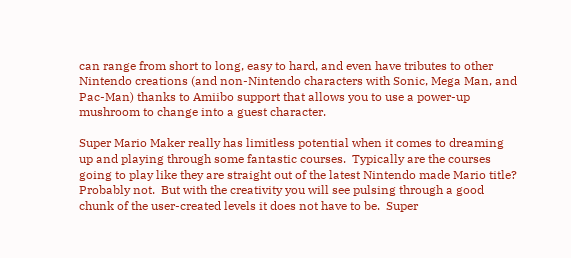can range from short to long, easy to hard, and even have tributes to other Nintendo creations (and non-Nintendo characters with Sonic, Mega Man, and Pac-Man) thanks to Amiibo support that allows you to use a power-up mushroom to change into a guest character.

Super Mario Maker really has limitless potential when it comes to dreaming up and playing through some fantastic courses.  Typically are the courses going to play like they are straight out of the latest Nintendo made Mario title?  Probably not.  But with the creativity you will see pulsing through a good chunk of the user-created levels it does not have to be.  Super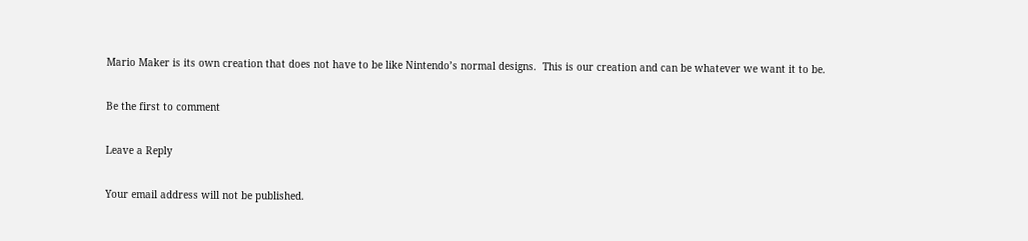Mario Maker is its own creation that does not have to be like Nintendo’s normal designs.  This is our creation and can be whatever we want it to be.

Be the first to comment

Leave a Reply

Your email address will not be published.